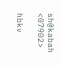sh@kabah <07902>

hbkv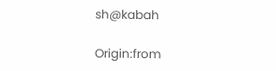sh@kabah

Origin:from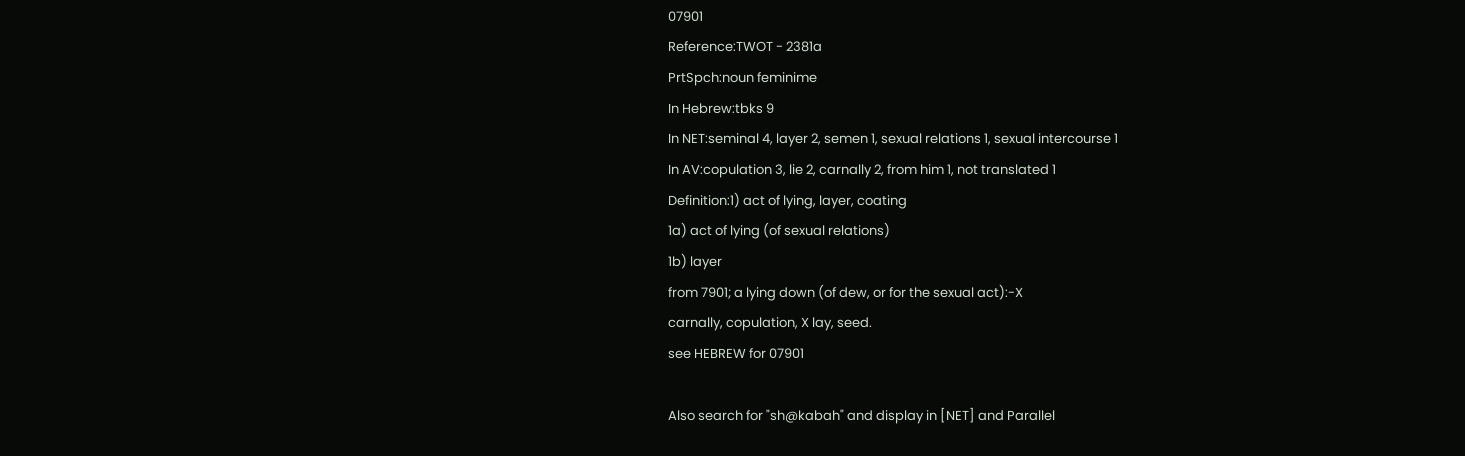07901
Reference:TWOT - 2381a
PrtSpch:noun feminime
In Hebrew:tbks 9
In NET:seminal 4, layer 2, semen 1, sexual relations 1, sexual intercourse 1
In AV:copulation 3, lie 2, carnally 2, from him 1, not translated 1
Definition:1) act of lying, layer, coating
1a) act of lying (of sexual relations)
1b) layer
from 7901; a lying down (of dew, or for the sexual act):-X
carnally, copulation, X lay, seed.
see HEBREW for 07901

Also search for "sh@kabah" and display in [NET] and Parallel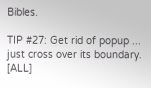Bibles.

TIP #27: Get rid of popup ... just cross over its boundary. [ALL]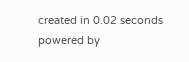created in 0.02 seconds
powered by